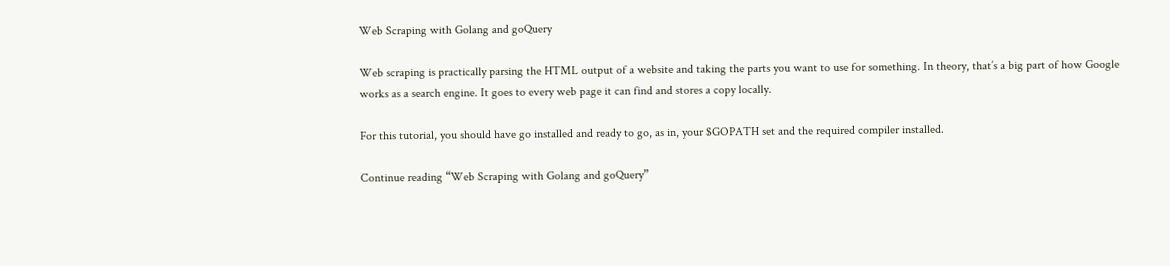Web Scraping with Golang and goQuery

Web scraping is practically parsing the HTML output of a website and taking the parts you want to use for something. In theory, that’s a big part of how Google works as a search engine. It goes to every web page it can find and stores a copy locally.

For this tutorial, you should have go installed and ready to go, as in, your $GOPATH set and the required compiler installed.

Continue reading “Web Scraping with Golang and goQuery”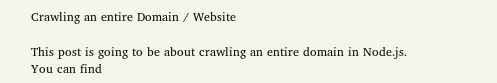Crawling an entire Domain / Website

This post is going to be about crawling an entire domain in Node.js. You can find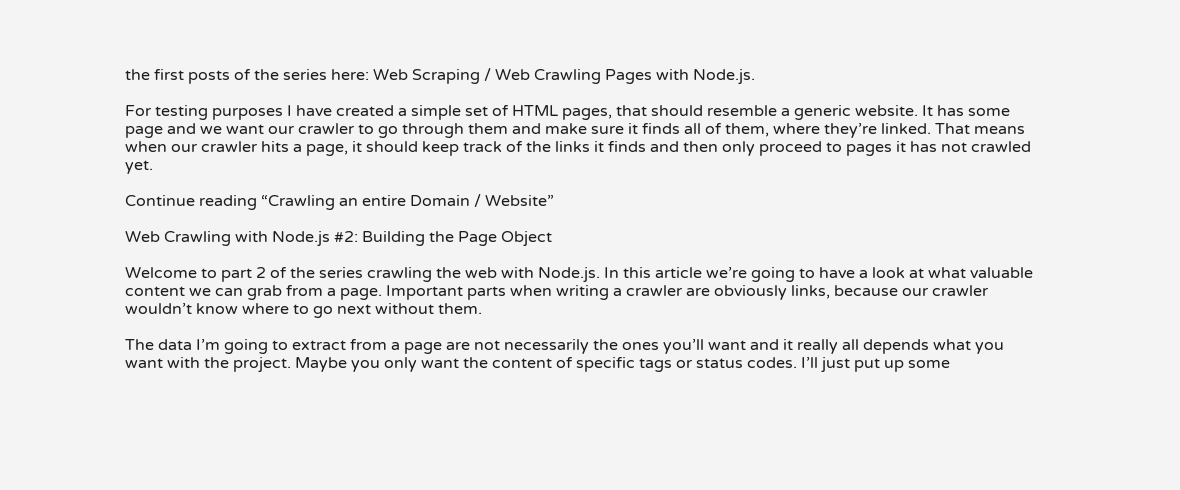the first posts of the series here: Web Scraping / Web Crawling Pages with Node.js.

For testing purposes I have created a simple set of HTML pages, that should resemble a generic website. It has some page and we want our crawler to go through them and make sure it finds all of them, where they’re linked. That means when our crawler hits a page, it should keep track of the links it finds and then only proceed to pages it has not crawled yet.

Continue reading “Crawling an entire Domain / Website”

Web Crawling with Node.js #2: Building the Page Object

Welcome to part 2 of the series crawling the web with Node.js. In this article we’re going to have a look at what valuable content we can grab from a page. Important parts when writing a crawler are obviously links, because our crawler wouldn’t know where to go next without them.

The data I’m going to extract from a page are not necessarily the ones you’ll want and it really all depends what you want with the project. Maybe you only want the content of specific tags or status codes. I’ll just put up some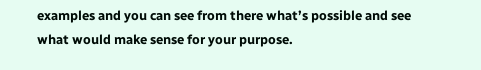examples and you can see from there what’s possible and see what would make sense for your purpose.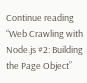Continue reading “Web Crawling with Node.js #2: Building the Page Object”